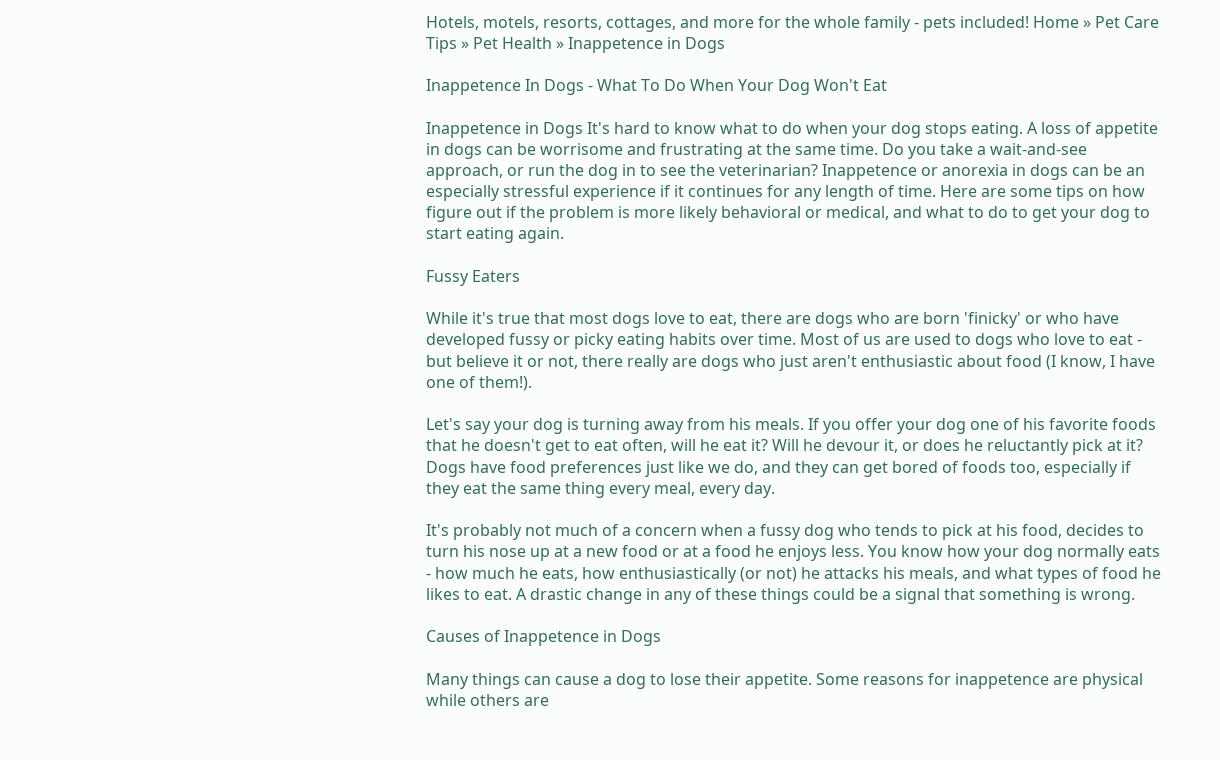Hotels, motels, resorts, cottages, and more for the whole family - pets included! Home » Pet Care Tips » Pet Health » Inappetence in Dogs

Inappetence In Dogs - What To Do When Your Dog Won't Eat

Inappetence in Dogs It's hard to know what to do when your dog stops eating. A loss of appetite in dogs can be worrisome and frustrating at the same time. Do you take a wait-and-see approach, or run the dog in to see the veterinarian? Inappetence or anorexia in dogs can be an especially stressful experience if it continues for any length of time. Here are some tips on how figure out if the problem is more likely behavioral or medical, and what to do to get your dog to start eating again.

Fussy Eaters

While it's true that most dogs love to eat, there are dogs who are born 'finicky' or who have developed fussy or picky eating habits over time. Most of us are used to dogs who love to eat - but believe it or not, there really are dogs who just aren't enthusiastic about food (I know, I have one of them!).

Let's say your dog is turning away from his meals. If you offer your dog one of his favorite foods that he doesn't get to eat often, will he eat it? Will he devour it, or does he reluctantly pick at it? Dogs have food preferences just like we do, and they can get bored of foods too, especially if they eat the same thing every meal, every day.

It's probably not much of a concern when a fussy dog who tends to pick at his food, decides to turn his nose up at a new food or at a food he enjoys less. You know how your dog normally eats - how much he eats, how enthusiastically (or not) he attacks his meals, and what types of food he likes to eat. A drastic change in any of these things could be a signal that something is wrong.

Causes of Inappetence in Dogs

Many things can cause a dog to lose their appetite. Some reasons for inappetence are physical while others are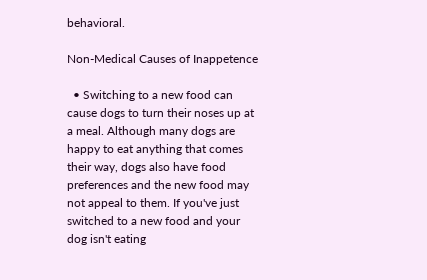behavioral.

Non-Medical Causes of Inappetence

  • Switching to a new food can cause dogs to turn their noses up at a meal. Although many dogs are happy to eat anything that comes their way, dogs also have food preferences and the new food may not appeal to them. If you've just switched to a new food and your dog isn't eating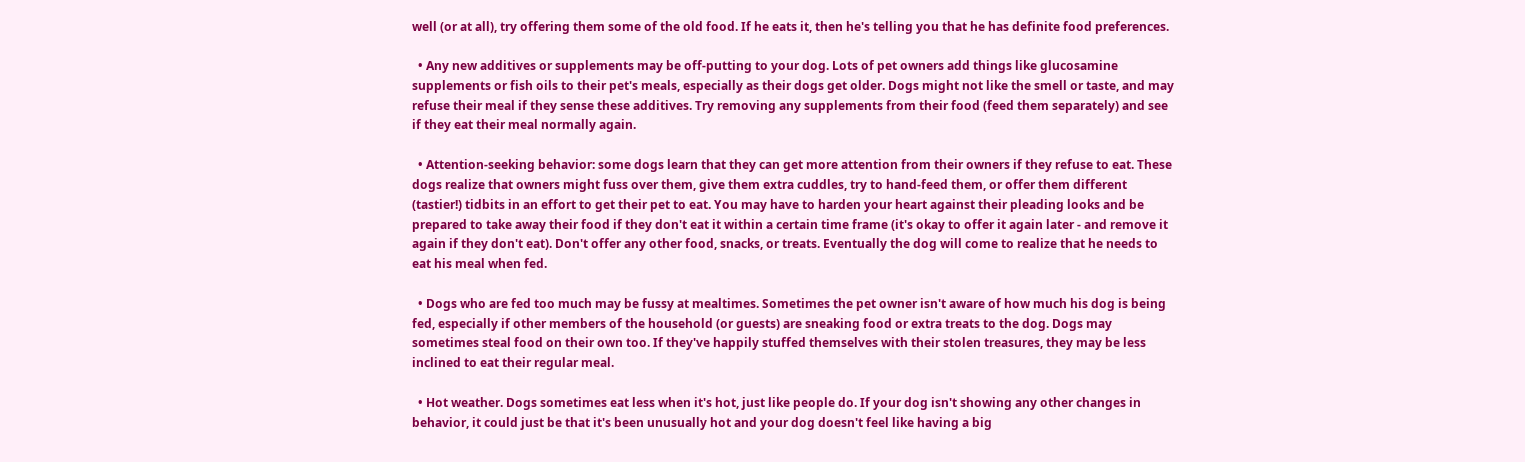well (or at all), try offering them some of the old food. If he eats it, then he's telling you that he has definite food preferences.

  • Any new additives or supplements may be off-putting to your dog. Lots of pet owners add things like glucosamine supplements or fish oils to their pet's meals, especially as their dogs get older. Dogs might not like the smell or taste, and may refuse their meal if they sense these additives. Try removing any supplements from their food (feed them separately) and see if they eat their meal normally again.

  • Attention-seeking behavior: some dogs learn that they can get more attention from their owners if they refuse to eat. These dogs realize that owners might fuss over them, give them extra cuddles, try to hand-feed them, or offer them different (tastier!) tidbits in an effort to get their pet to eat. You may have to harden your heart against their pleading looks and be prepared to take away their food if they don't eat it within a certain time frame (it's okay to offer it again later - and remove it again if they don't eat). Don't offer any other food, snacks, or treats. Eventually the dog will come to realize that he needs to eat his meal when fed.

  • Dogs who are fed too much may be fussy at mealtimes. Sometimes the pet owner isn't aware of how much his dog is being fed, especially if other members of the household (or guests) are sneaking food or extra treats to the dog. Dogs may sometimes steal food on their own too. If they've happily stuffed themselves with their stolen treasures, they may be less inclined to eat their regular meal.

  • Hot weather. Dogs sometimes eat less when it's hot, just like people do. If your dog isn't showing any other changes in behavior, it could just be that it's been unusually hot and your dog doesn't feel like having a big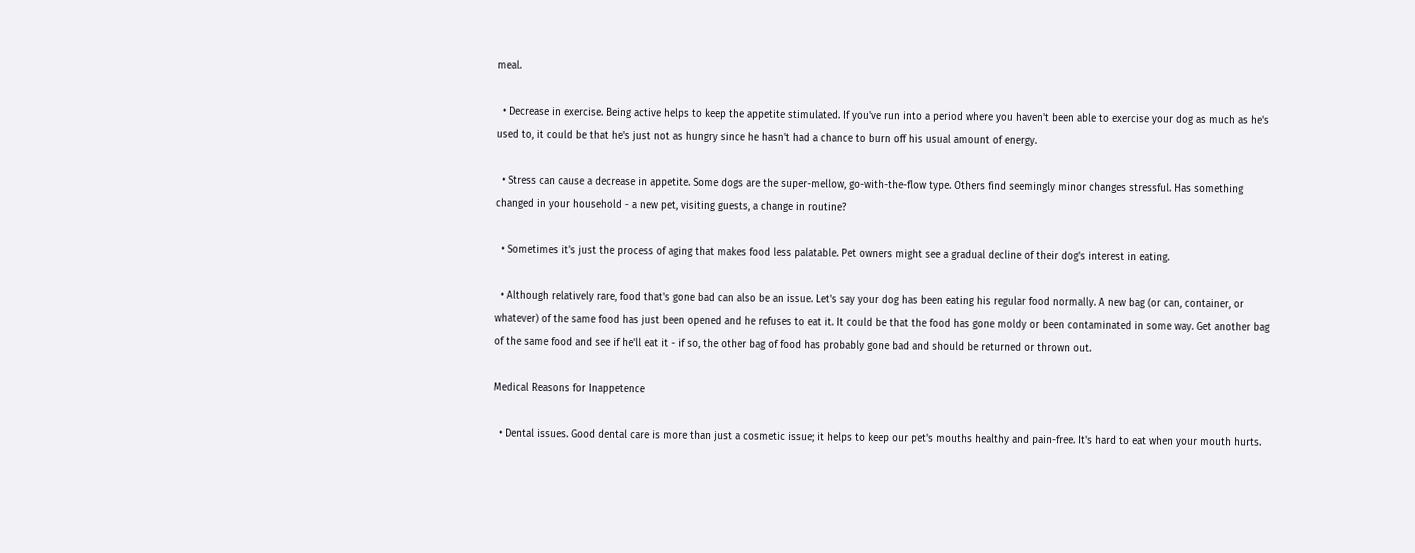meal.

  • Decrease in exercise. Being active helps to keep the appetite stimulated. If you've run into a period where you haven't been able to exercise your dog as much as he's used to, it could be that he's just not as hungry since he hasn't had a chance to burn off his usual amount of energy.

  • Stress can cause a decrease in appetite. Some dogs are the super-mellow, go-with-the-flow type. Others find seemingly minor changes stressful. Has something changed in your household - a new pet, visiting guests, a change in routine?

  • Sometimes it's just the process of aging that makes food less palatable. Pet owners might see a gradual decline of their dog's interest in eating.

  • Although relatively rare, food that's gone bad can also be an issue. Let's say your dog has been eating his regular food normally. A new bag (or can, container, or whatever) of the same food has just been opened and he refuses to eat it. It could be that the food has gone moldy or been contaminated in some way. Get another bag of the same food and see if he'll eat it - if so, the other bag of food has probably gone bad and should be returned or thrown out.

Medical Reasons for Inappetence

  • Dental issues. Good dental care is more than just a cosmetic issue; it helps to keep our pet's mouths healthy and pain-free. It's hard to eat when your mouth hurts.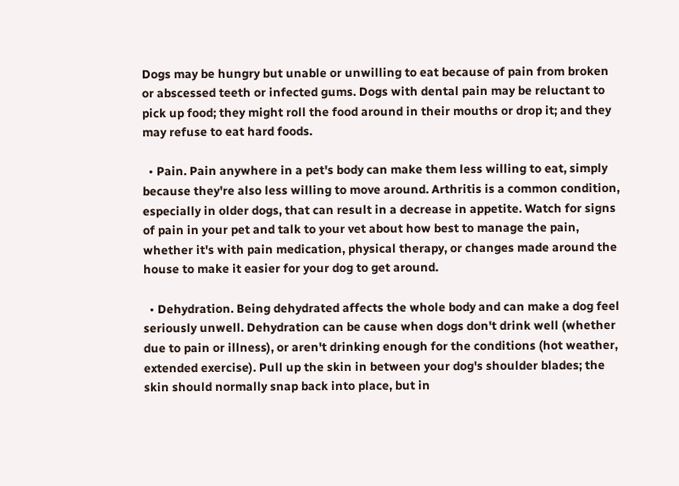Dogs may be hungry but unable or unwilling to eat because of pain from broken or abscessed teeth or infected gums. Dogs with dental pain may be reluctant to pick up food; they might roll the food around in their mouths or drop it; and they may refuse to eat hard foods.

  • Pain. Pain anywhere in a pet's body can make them less willing to eat, simply because they're also less willing to move around. Arthritis is a common condition, especially in older dogs, that can result in a decrease in appetite. Watch for signs of pain in your pet and talk to your vet about how best to manage the pain, whether it's with pain medication, physical therapy, or changes made around the house to make it easier for your dog to get around.

  • Dehydration. Being dehydrated affects the whole body and can make a dog feel seriously unwell. Dehydration can be cause when dogs don't drink well (whether due to pain or illness), or aren't drinking enough for the conditions (hot weather, extended exercise). Pull up the skin in between your dog's shoulder blades; the skin should normally snap back into place, but in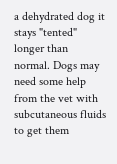a dehydrated dog it stays "tented" longer than normal. Dogs may need some help from the vet with subcutaneous fluids to get them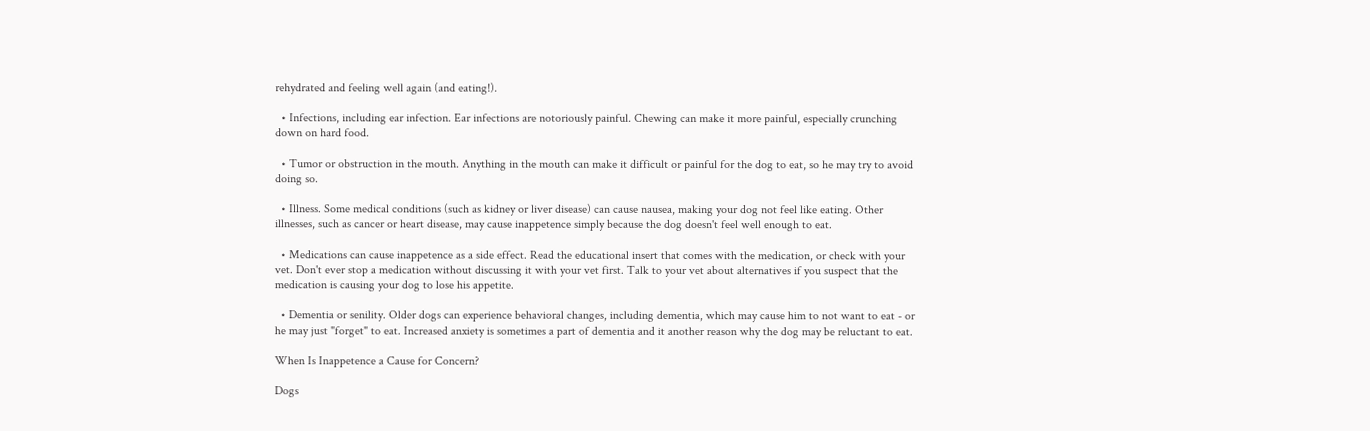rehydrated and feeling well again (and eating!).

  • Infections, including ear infection. Ear infections are notoriously painful. Chewing can make it more painful, especially crunching down on hard food.

  • Tumor or obstruction in the mouth. Anything in the mouth can make it difficult or painful for the dog to eat, so he may try to avoid doing so.

  • Illness. Some medical conditions (such as kidney or liver disease) can cause nausea, making your dog not feel like eating. Other illnesses, such as cancer or heart disease, may cause inappetence simply because the dog doesn't feel well enough to eat.

  • Medications can cause inappetence as a side effect. Read the educational insert that comes with the medication, or check with your vet. Don't ever stop a medication without discussing it with your vet first. Talk to your vet about alternatives if you suspect that the medication is causing your dog to lose his appetite.

  • Dementia or senility. Older dogs can experience behavioral changes, including dementia, which may cause him to not want to eat - or he may just "forget" to eat. Increased anxiety is sometimes a part of dementia and it another reason why the dog may be reluctant to eat.

When Is Inappetence a Cause for Concern?

Dogs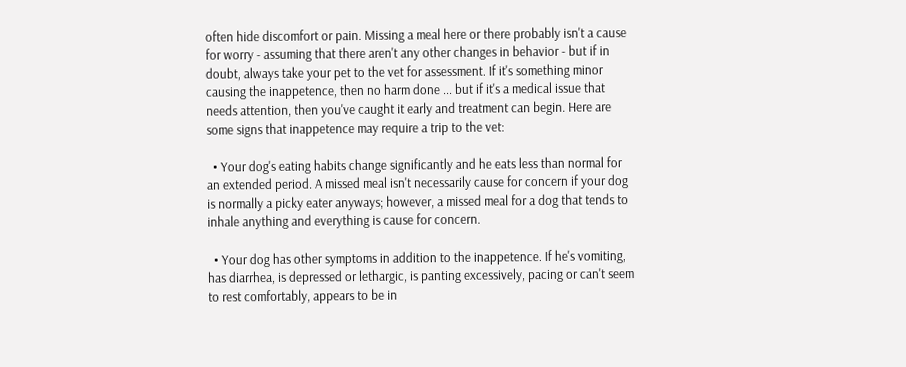often hide discomfort or pain. Missing a meal here or there probably isn't a cause for worry - assuming that there aren't any other changes in behavior - but if in doubt, always take your pet to the vet for assessment. If it's something minor causing the inappetence, then no harm done ... but if it's a medical issue that needs attention, then you've caught it early and treatment can begin. Here are some signs that inappetence may require a trip to the vet:

  • Your dog's eating habits change significantly and he eats less than normal for an extended period. A missed meal isn't necessarily cause for concern if your dog is normally a picky eater anyways; however, a missed meal for a dog that tends to inhale anything and everything is cause for concern.

  • Your dog has other symptoms in addition to the inappetence. If he's vomiting, has diarrhea, is depressed or lethargic, is panting excessively, pacing or can't seem to rest comfortably, appears to be in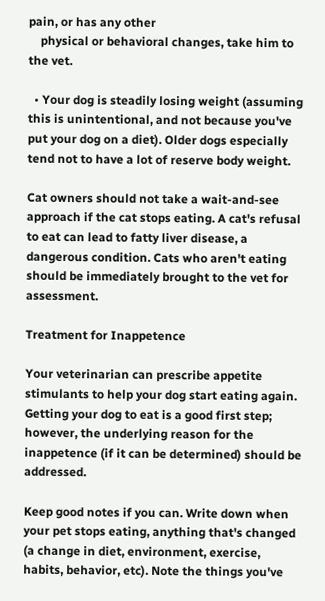pain, or has any other
    physical or behavioral changes, take him to the vet.

  • Your dog is steadily losing weight (assuming this is unintentional, and not because you've put your dog on a diet). Older dogs especially tend not to have a lot of reserve body weight.

Cat owners should not take a wait-and-see approach if the cat stops eating. A cat's refusal to eat can lead to fatty liver disease, a dangerous condition. Cats who aren't eating should be immediately brought to the vet for assessment.

Treatment for Inappetence

Your veterinarian can prescribe appetite stimulants to help your dog start eating again. Getting your dog to eat is a good first step; however, the underlying reason for the inappetence (if it can be determined) should be addressed.

Keep good notes if you can. Write down when your pet stops eating, anything that's changed (a change in diet, environment, exercise, habits, behavior, etc). Note the things you've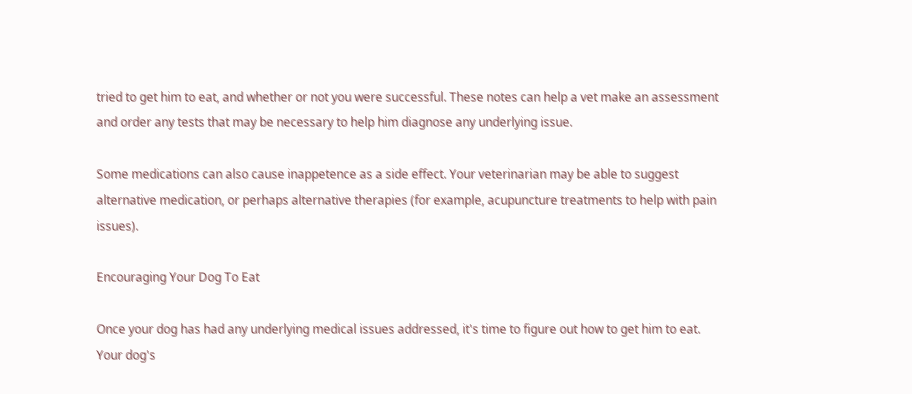tried to get him to eat, and whether or not you were successful. These notes can help a vet make an assessment and order any tests that may be necessary to help him diagnose any underlying issue.

Some medications can also cause inappetence as a side effect. Your veterinarian may be able to suggest alternative medication, or perhaps alternative therapies (for example, acupuncture treatments to help with pain issues).

Encouraging Your Dog To Eat

Once your dog has had any underlying medical issues addressed, it's time to figure out how to get him to eat. Your dog's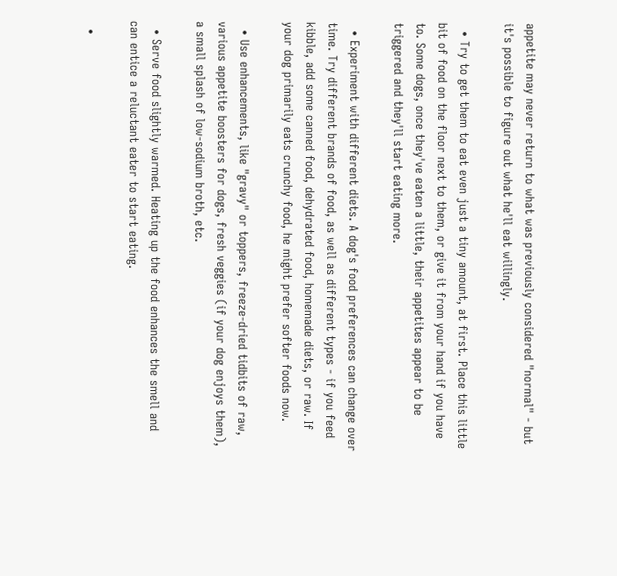appetite may never return to what was previously considered "normal" - but it's possible to figure out what he'll eat willingly.

  • Try to get them to eat even just a tiny amount, at first. Place this little bit of food on the floor next to them, or give it from your hand if you have to. Some dogs, once they've eaten a little, their appetites appear to be triggered and they'll start eating more.

  • Experiment with different diets. A dog's food preferences can change over time. Try different brands of food, as well as different types - if you feed kibble, add some canned food, dehydrated food, homemade diets, or raw. If your dog primarily eats crunchy food, he might prefer softer foods now.

  • Use enhancements, like "gravy" or toppers, freeze-dried tidbits of raw, various appetite boosters for dogs, fresh veggies (if your dog enjoys them), a small splash of low-sodium broth, etc.

  • Serve food slightly warmed. Heating up the food enhances the smell and can entice a reluctant eater to start eating.

  •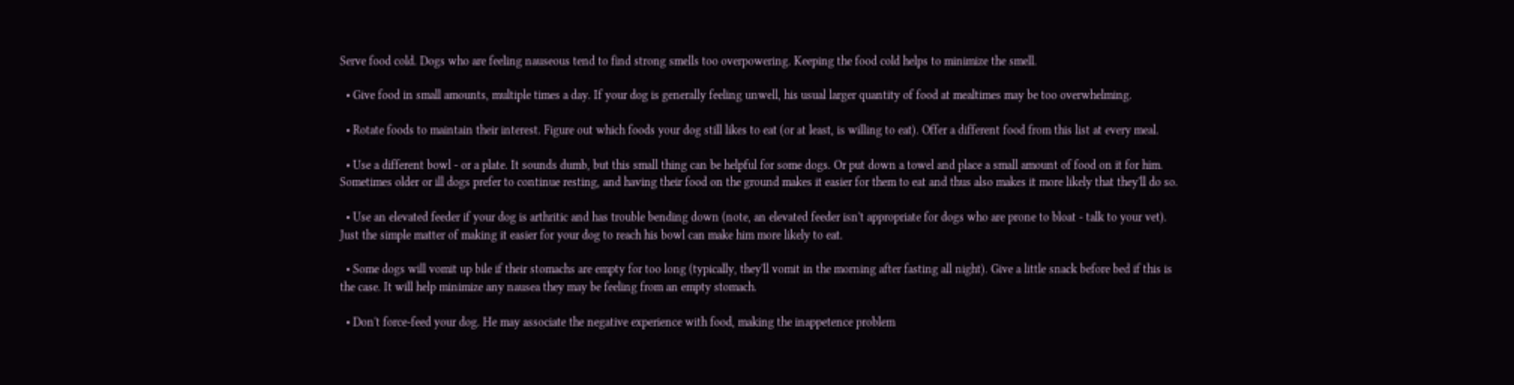Serve food cold. Dogs who are feeling nauseous tend to find strong smells too overpowering. Keeping the food cold helps to minimize the smell.

  • Give food in small amounts, multiple times a day. If your dog is generally feeling unwell, his usual larger quantity of food at mealtimes may be too overwhelming.

  • Rotate foods to maintain their interest. Figure out which foods your dog still likes to eat (or at least, is willing to eat). Offer a different food from this list at every meal.

  • Use a different bowl - or a plate. It sounds dumb, but this small thing can be helpful for some dogs. Or put down a towel and place a small amount of food on it for him. Sometimes older or ill dogs prefer to continue resting, and having their food on the ground makes it easier for them to eat and thus also makes it more likely that they'll do so.

  • Use an elevated feeder if your dog is arthritic and has trouble bending down (note, an elevated feeder isn't appropriate for dogs who are prone to bloat - talk to your vet). Just the simple matter of making it easier for your dog to reach his bowl can make him more likely to eat.

  • Some dogs will vomit up bile if their stomachs are empty for too long (typically, they'll vomit in the morning after fasting all night). Give a little snack before bed if this is the case. It will help minimize any nausea they may be feeling from an empty stomach.

  • Don't force-feed your dog. He may associate the negative experience with food, making the inappetence problem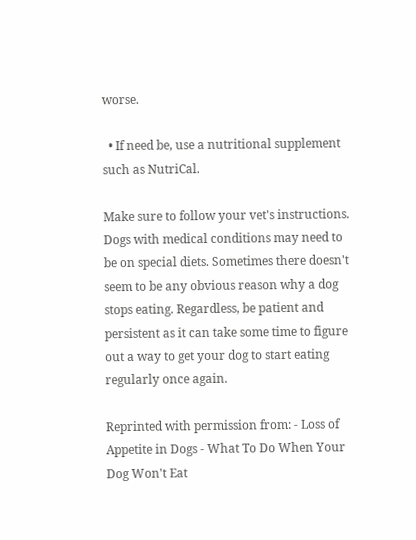worse.

  • If need be, use a nutritional supplement such as NutriCal.

Make sure to follow your vet's instructions. Dogs with medical conditions may need to be on special diets. Sometimes there doesn't seem to be any obvious reason why a dog stops eating. Regardless, be patient and persistent as it can take some time to figure out a way to get your dog to start eating regularly once again.

Reprinted with permission from: - Loss of Appetite in Dogs - What To Do When Your Dog Won't Eat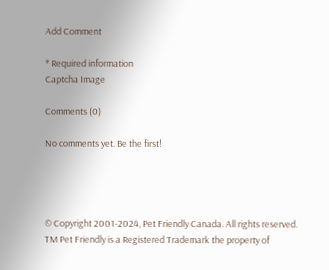Add Comment

* Required information
Captcha Image

Comments (0)

No comments yet. Be the first!




© Copyright 2001-2024, Pet Friendly Canada. All rights reserved.
TM Pet Friendly is a Registered Trademark the property of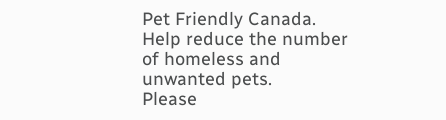Pet Friendly Canada.
Help reduce the number of homeless and unwanted pets.
Please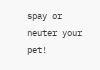spay or neuter your pet!